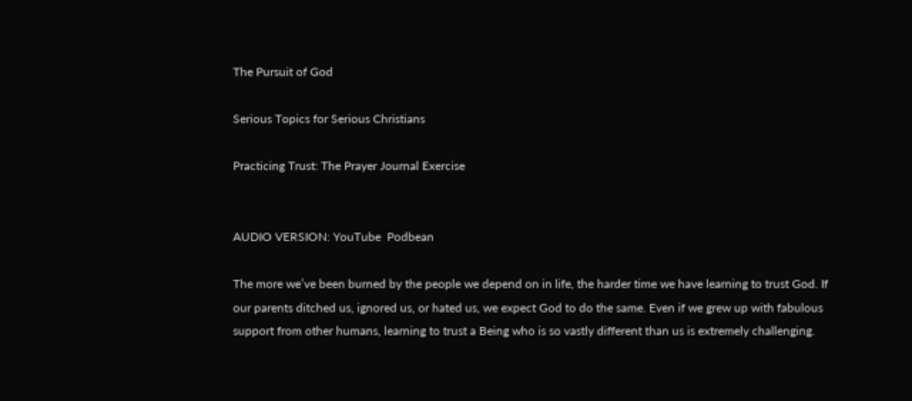The Pursuit of God

Serious Topics for Serious Christians

Practicing Trust: The Prayer Journal Exercise


AUDIO VERSION: YouTube  Podbean

The more we’ve been burned by the people we depend on in life, the harder time we have learning to trust God. If our parents ditched us, ignored us, or hated us, we expect God to do the same. Even if we grew up with fabulous support from other humans, learning to trust a Being who is so vastly different than us is extremely challenging.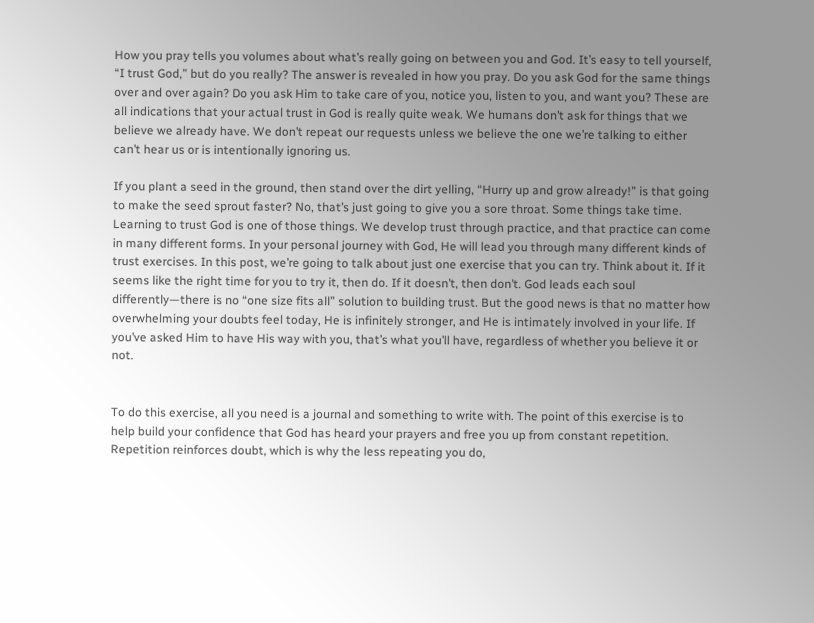How you pray tells you volumes about what’s really going on between you and God. It’s easy to tell yourself, “I trust God,” but do you really? The answer is revealed in how you pray. Do you ask God for the same things over and over again? Do you ask Him to take care of you, notice you, listen to you, and want you? These are all indications that your actual trust in God is really quite weak. We humans don’t ask for things that we believe we already have. We don’t repeat our requests unless we believe the one we’re talking to either can’t hear us or is intentionally ignoring us.

If you plant a seed in the ground, then stand over the dirt yelling, “Hurry up and grow already!” is that going to make the seed sprout faster? No, that’s just going to give you a sore throat. Some things take time. Learning to trust God is one of those things. We develop trust through practice, and that practice can come in many different forms. In your personal journey with God, He will lead you through many different kinds of trust exercises. In this post, we’re going to talk about just one exercise that you can try. Think about it. If it seems like the right time for you to try it, then do. If it doesn’t, then don’t. God leads each soul differently—there is no “one size fits all” solution to building trust. But the good news is that no matter how overwhelming your doubts feel today, He is infinitely stronger, and He is intimately involved in your life. If you’ve asked Him to have His way with you, that’s what you’ll have, regardless of whether you believe it or not.


To do this exercise, all you need is a journal and something to write with. The point of this exercise is to help build your confidence that God has heard your prayers and free you up from constant repetition. Repetition reinforces doubt, which is why the less repeating you do,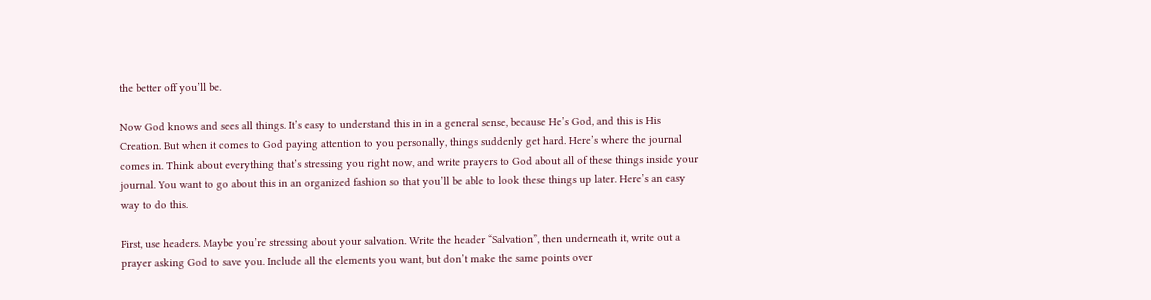the better off you’ll be.

Now God knows and sees all things. It’s easy to understand this in in a general sense, because He’s God, and this is His Creation. But when it comes to God paying attention to you personally, things suddenly get hard. Here’s where the journal comes in. Think about everything that’s stressing you right now, and write prayers to God about all of these things inside your journal. You want to go about this in an organized fashion so that you’ll be able to look these things up later. Here’s an easy way to do this.

First, use headers. Maybe you’re stressing about your salvation. Write the header “Salvation”, then underneath it, write out a prayer asking God to save you. Include all the elements you want, but don’t make the same points over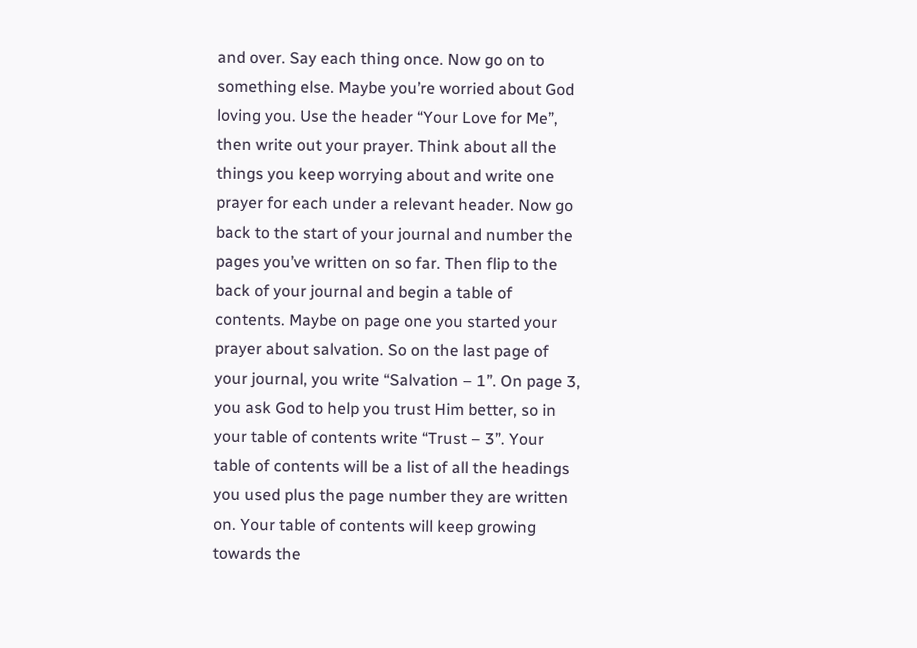and over. Say each thing once. Now go on to something else. Maybe you’re worried about God loving you. Use the header “Your Love for Me”, then write out your prayer. Think about all the things you keep worrying about and write one prayer for each under a relevant header. Now go back to the start of your journal and number the pages you’ve written on so far. Then flip to the back of your journal and begin a table of contents. Maybe on page one you started your prayer about salvation. So on the last page of your journal, you write “Salvation – 1”. On page 3, you ask God to help you trust Him better, so in your table of contents write “Trust – 3”. Your table of contents will be a list of all the headings you used plus the page number they are written on. Your table of contents will keep growing towards the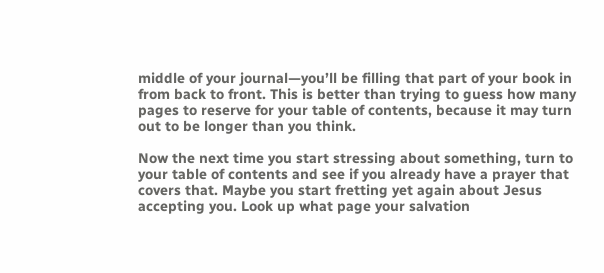middle of your journal—you’ll be filling that part of your book in from back to front. This is better than trying to guess how many pages to reserve for your table of contents, because it may turn out to be longer than you think.

Now the next time you start stressing about something, turn to your table of contents and see if you already have a prayer that covers that. Maybe you start fretting yet again about Jesus accepting you. Look up what page your salvation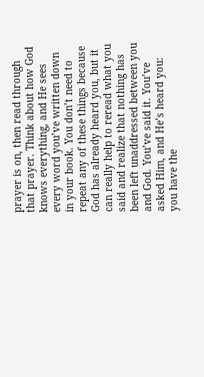prayer is on, then read through that prayer. Think about how God knows everything, and He sees every word you’ve written down in your book. You don’t need to repeat any of these things because God has already heard you, but it can really help to reread what you said and realize that nothing has been left unaddressed between you and God. You’ve said it. You’ve asked Him, and He’s heard you: you have the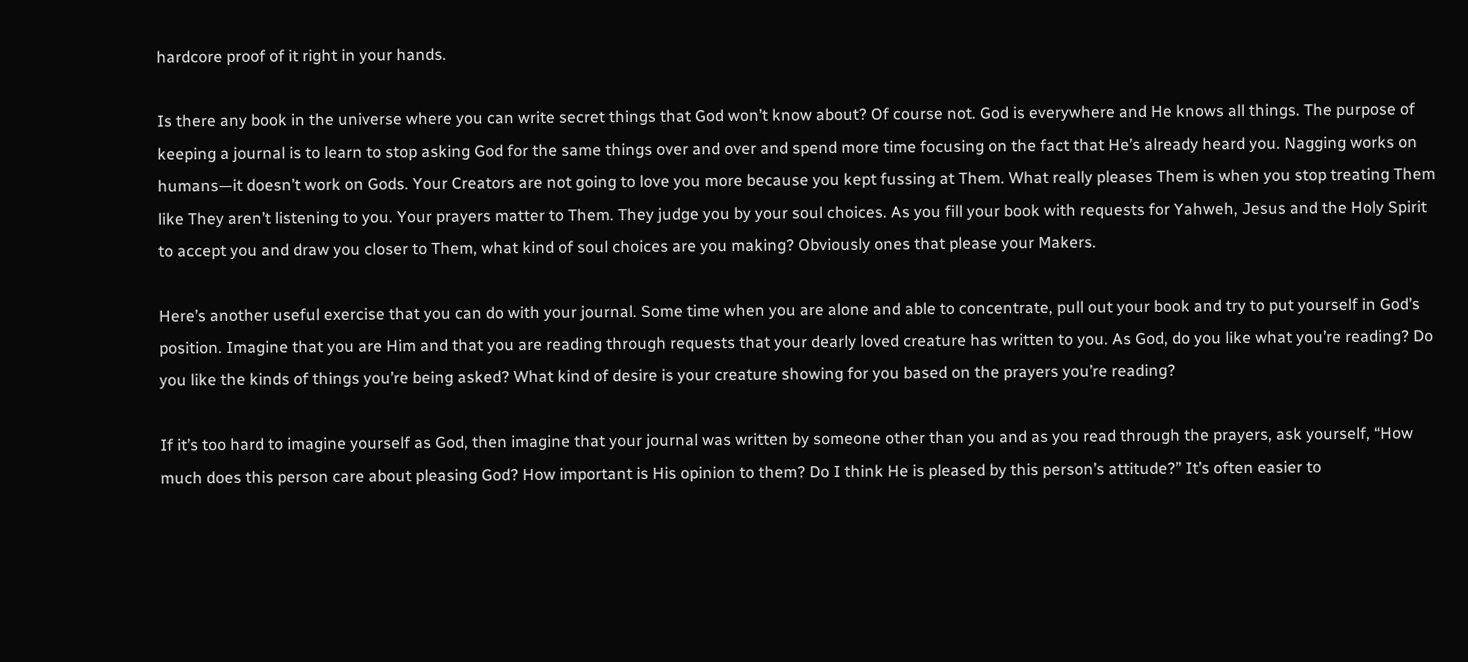hardcore proof of it right in your hands.

Is there any book in the universe where you can write secret things that God won’t know about? Of course not. God is everywhere and He knows all things. The purpose of keeping a journal is to learn to stop asking God for the same things over and over and spend more time focusing on the fact that He’s already heard you. Nagging works on humans—it doesn’t work on Gods. Your Creators are not going to love you more because you kept fussing at Them. What really pleases Them is when you stop treating Them like They aren’t listening to you. Your prayers matter to Them. They judge you by your soul choices. As you fill your book with requests for Yahweh, Jesus and the Holy Spirit to accept you and draw you closer to Them, what kind of soul choices are you making? Obviously ones that please your Makers.

Here’s another useful exercise that you can do with your journal. Some time when you are alone and able to concentrate, pull out your book and try to put yourself in God’s position. Imagine that you are Him and that you are reading through requests that your dearly loved creature has written to you. As God, do you like what you’re reading? Do you like the kinds of things you’re being asked? What kind of desire is your creature showing for you based on the prayers you’re reading?

If it’s too hard to imagine yourself as God, then imagine that your journal was written by someone other than you and as you read through the prayers, ask yourself, “How much does this person care about pleasing God? How important is His opinion to them? Do I think He is pleased by this person’s attitude?” It’s often easier to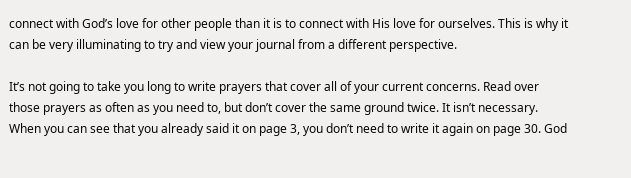connect with God’s love for other people than it is to connect with His love for ourselves. This is why it can be very illuminating to try and view your journal from a different perspective.

It’s not going to take you long to write prayers that cover all of your current concerns. Read over those prayers as often as you need to, but don’t cover the same ground twice. It isn’t necessary. When you can see that you already said it on page 3, you don’t need to write it again on page 30. God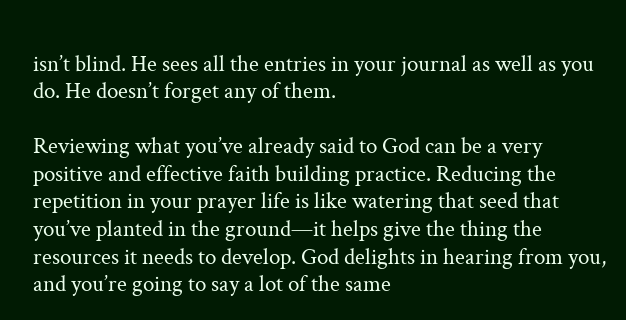isn’t blind. He sees all the entries in your journal as well as you do. He doesn’t forget any of them.

Reviewing what you’ve already said to God can be a very positive and effective faith building practice. Reducing the repetition in your prayer life is like watering that seed that you’ve planted in the ground—it helps give the thing the resources it needs to develop. God delights in hearing from you, and you’re going to say a lot of the same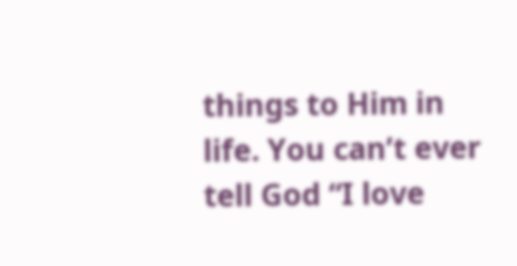things to Him in life. You can’t ever tell God “I love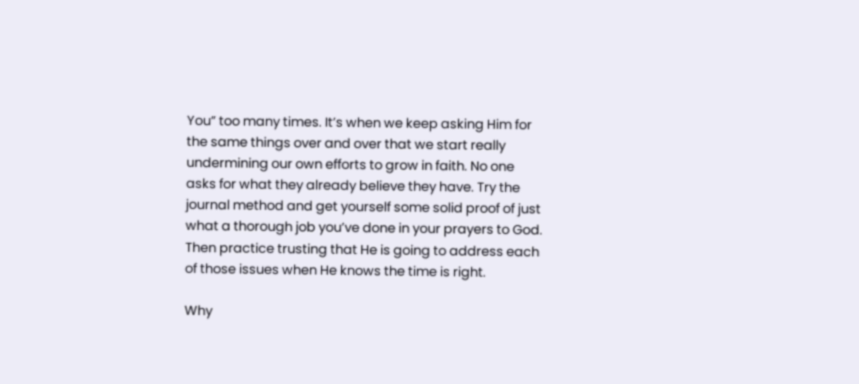You” too many times. It’s when we keep asking Him for the same things over and over that we start really undermining our own efforts to grow in faith. No one asks for what they already believe they have. Try the journal method and get yourself some solid proof of just what a thorough job you’ve done in your prayers to God. Then practice trusting that He is going to address each of those issues when He knows the time is right.

Why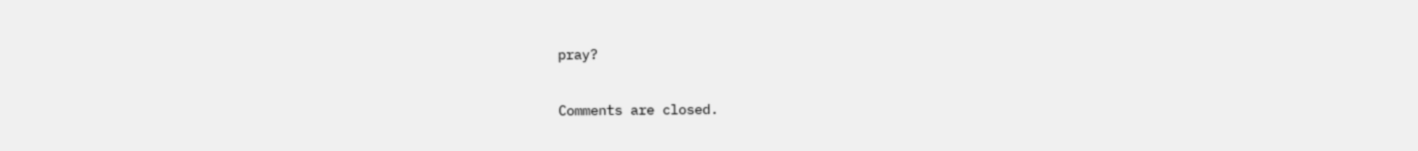pray?

Comments are closed.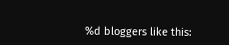%d bloggers like this: